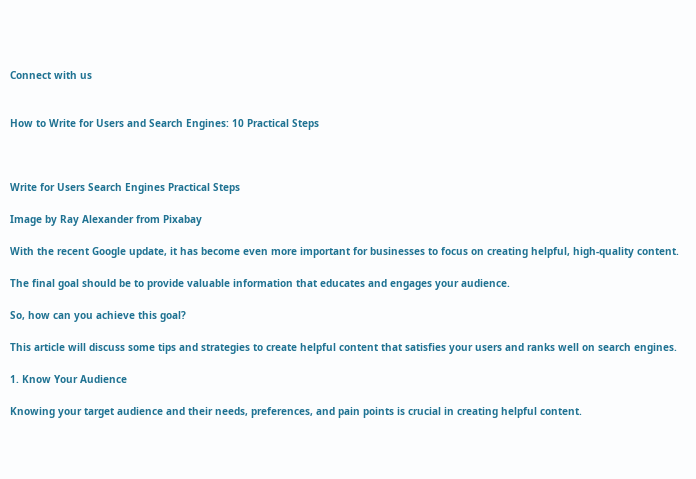Connect with us


How to Write for Users and Search Engines: 10 Practical Steps



Write for Users Search Engines Practical Steps

Image by Ray Alexander from Pixabay

With the recent Google update, it has become even more important for businesses to focus on creating helpful, high-quality content.

The final goal should be to provide valuable information that educates and engages your audience.

So, how can you achieve this goal?

This article will discuss some tips and strategies to create helpful content that satisfies your users and ranks well on search engines.

1. Know Your Audience

Knowing your target audience and their needs, preferences, and pain points is crucial in creating helpful content.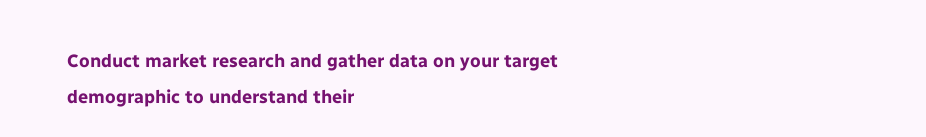Conduct market research and gather data on your target demographic to understand their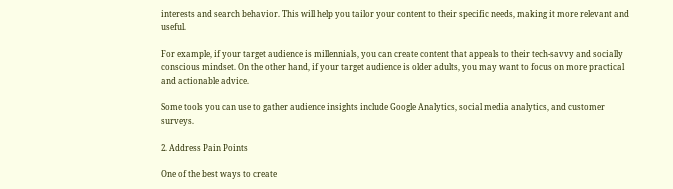interests and search behavior. This will help you tailor your content to their specific needs, making it more relevant and useful.

For example, if your target audience is millennials, you can create content that appeals to their tech-savvy and socially conscious mindset. On the other hand, if your target audience is older adults, you may want to focus on more practical and actionable advice.

Some tools you can use to gather audience insights include Google Analytics, social media analytics, and customer surveys.

2. Address Pain Points

One of the best ways to create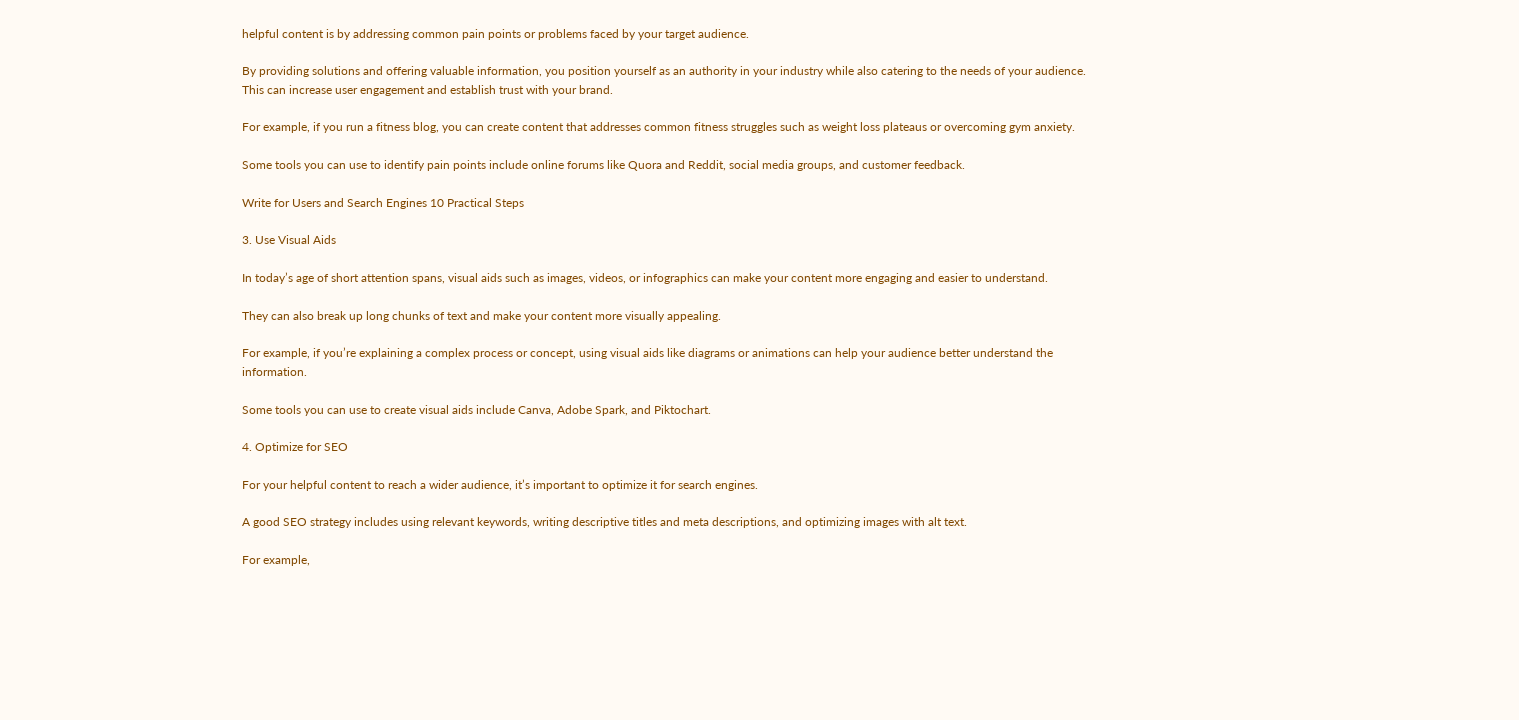helpful content is by addressing common pain points or problems faced by your target audience.

By providing solutions and offering valuable information, you position yourself as an authority in your industry while also catering to the needs of your audience. This can increase user engagement and establish trust with your brand.

For example, if you run a fitness blog, you can create content that addresses common fitness struggles such as weight loss plateaus or overcoming gym anxiety.

Some tools you can use to identify pain points include online forums like Quora and Reddit, social media groups, and customer feedback.

Write for Users and Search Engines 10 Practical Steps

3. Use Visual Aids

In today’s age of short attention spans, visual aids such as images, videos, or infographics can make your content more engaging and easier to understand.

They can also break up long chunks of text and make your content more visually appealing.

For example, if you’re explaining a complex process or concept, using visual aids like diagrams or animations can help your audience better understand the information.

Some tools you can use to create visual aids include Canva, Adobe Spark, and Piktochart.

4. Optimize for SEO

For your helpful content to reach a wider audience, it’s important to optimize it for search engines.

A good SEO strategy includes using relevant keywords, writing descriptive titles and meta descriptions, and optimizing images with alt text.

For example,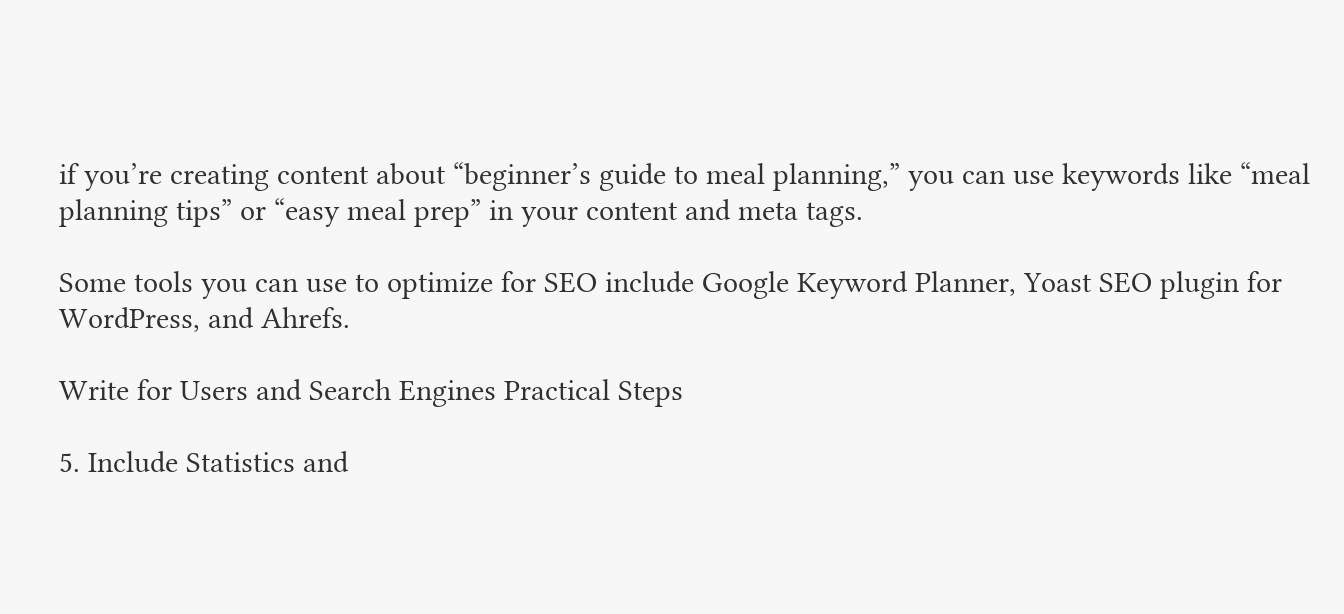if you’re creating content about “beginner’s guide to meal planning,” you can use keywords like “meal planning tips” or “easy meal prep” in your content and meta tags.

Some tools you can use to optimize for SEO include Google Keyword Planner, Yoast SEO plugin for WordPress, and Ahrefs.

Write for Users and Search Engines Practical Steps

5. Include Statistics and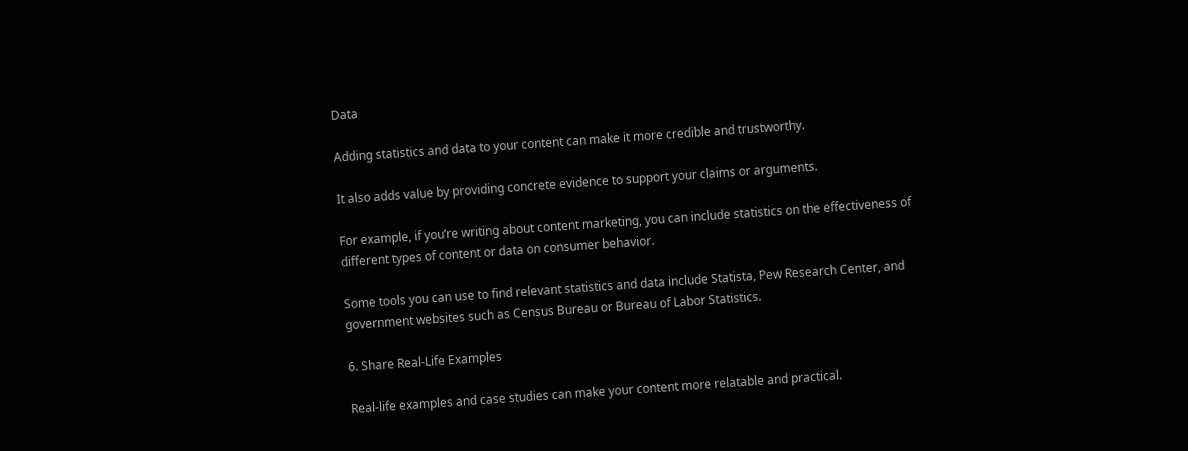Data

Adding statistics and data to your content can make it more credible and trustworthy.

It also adds value by providing concrete evidence to support your claims or arguments.

For example, if you’re writing about content marketing, you can include statistics on the effectiveness of different types of content or data on consumer behavior.

Some tools you can use to find relevant statistics and data include Statista, Pew Research Center, and government websites such as Census Bureau or Bureau of Labor Statistics.

6. Share Real-Life Examples

Real-life examples and case studies can make your content more relatable and practical.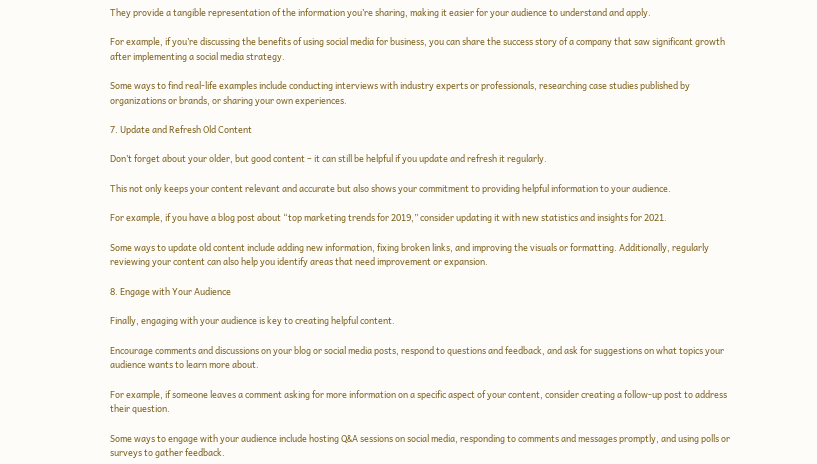They provide a tangible representation of the information you’re sharing, making it easier for your audience to understand and apply.

For example, if you’re discussing the benefits of using social media for business, you can share the success story of a company that saw significant growth after implementing a social media strategy.

Some ways to find real-life examples include conducting interviews with industry experts or professionals, researching case studies published by organizations or brands, or sharing your own experiences.

7. Update and Refresh Old Content

Don’t forget about your older, but good content – it can still be helpful if you update and refresh it regularly.

This not only keeps your content relevant and accurate but also shows your commitment to providing helpful information to your audience.

For example, if you have a blog post about “top marketing trends for 2019,” consider updating it with new statistics and insights for 2021.

Some ways to update old content include adding new information, fixing broken links, and improving the visuals or formatting. Additionally, regularly reviewing your content can also help you identify areas that need improvement or expansion.

8. Engage with Your Audience

Finally, engaging with your audience is key to creating helpful content.

Encourage comments and discussions on your blog or social media posts, respond to questions and feedback, and ask for suggestions on what topics your audience wants to learn more about.

For example, if someone leaves a comment asking for more information on a specific aspect of your content, consider creating a follow-up post to address their question.

Some ways to engage with your audience include hosting Q&A sessions on social media, responding to comments and messages promptly, and using polls or surveys to gather feedback.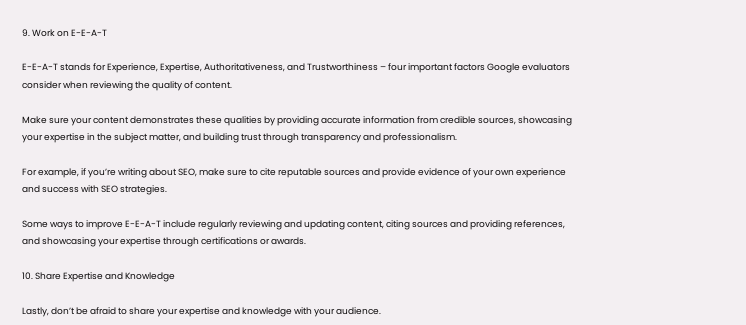9. Work on E-E-A-T

E-E-A-T stands for Experience, Expertise, Authoritativeness, and Trustworthiness – four important factors Google evaluators consider when reviewing the quality of content.

Make sure your content demonstrates these qualities by providing accurate information from credible sources, showcasing your expertise in the subject matter, and building trust through transparency and professionalism.

For example, if you’re writing about SEO, make sure to cite reputable sources and provide evidence of your own experience and success with SEO strategies.

Some ways to improve E-E-A-T include regularly reviewing and updating content, citing sources and providing references, and showcasing your expertise through certifications or awards.

10. Share Expertise and Knowledge

Lastly, don’t be afraid to share your expertise and knowledge with your audience.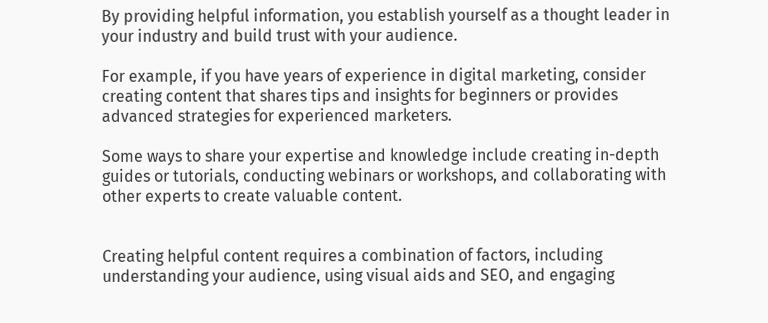By providing helpful information, you establish yourself as a thought leader in your industry and build trust with your audience.

For example, if you have years of experience in digital marketing, consider creating content that shares tips and insights for beginners or provides advanced strategies for experienced marketers.

Some ways to share your expertise and knowledge include creating in-depth guides or tutorials, conducting webinars or workshops, and collaborating with other experts to create valuable content.


Creating helpful content requires a combination of factors, including understanding your audience, using visual aids and SEO, and engaging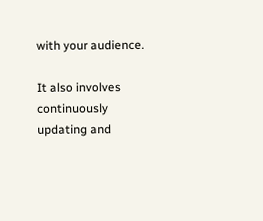with your audience.

It also involves continuously updating and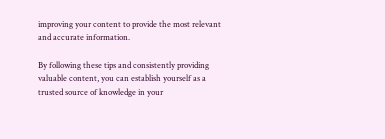improving your content to provide the most relevant and accurate information.

By following these tips and consistently providing valuable content, you can establish yourself as a trusted source of knowledge in your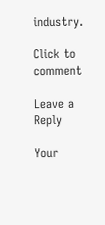industry.

Click to comment

Leave a Reply

Your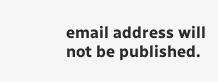email address will not be published.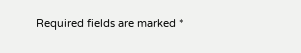Required fields are marked *